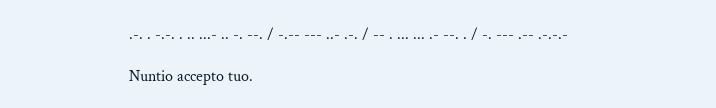.-. . -.-. . .. ...- .. -. --. / -.-- --- ..- .-. / -- . ... ... .- --. . / -. --- .-- .-.-.-

Nuntio accepto tuo.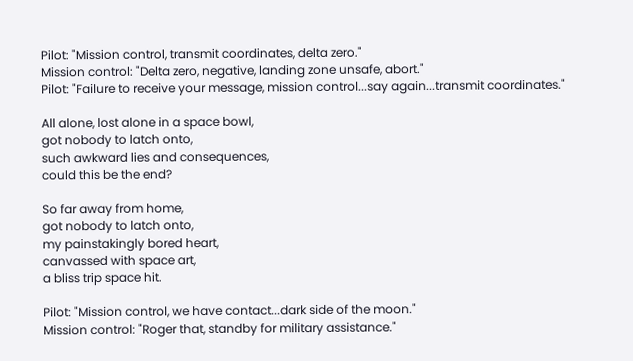Pilot: "Mission control, transmit coordinates, delta zero."
Mission control: "Delta zero, negative, landing zone unsafe, abort."
Pilot: "Failure to receive your message, mission control...say again...transmit coordinates."

All alone, lost alone in a space bowl,
got nobody to latch onto,
such awkward lies and consequences,
could this be the end?

So far away from home,
got nobody to latch onto,
my painstakingly bored heart,
canvassed with space art,
a bliss trip space hit.

Pilot: "Mission control, we have contact...dark side of the moon."
Mission control: "Roger that, standby for military assistance."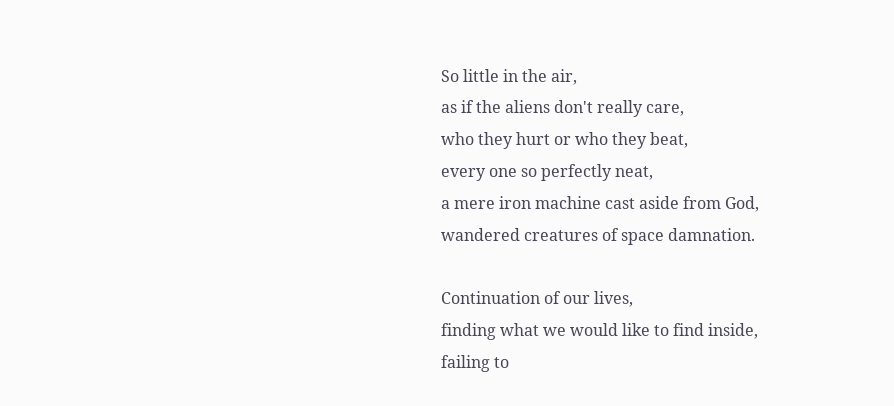So little in the air,
as if the aliens don't really care,
who they hurt or who they beat,
every one so perfectly neat,
a mere iron machine cast aside from God,
wandered creatures of space damnation.

Continuation of our lives,
finding what we would like to find inside,
failing to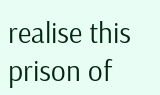realise this prison of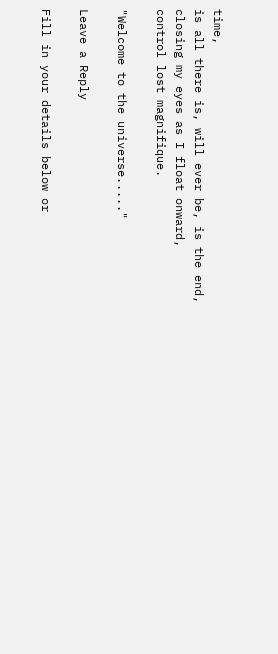time,
is all there is, will ever be, is the end,
closing my eyes as I float onward,
control lost magnifique.

"Welcome to the universe....."

Leave a Reply

Fill in your details below or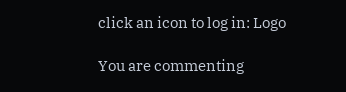click an icon to log in: Logo

You are commenting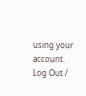using your account. Log Out /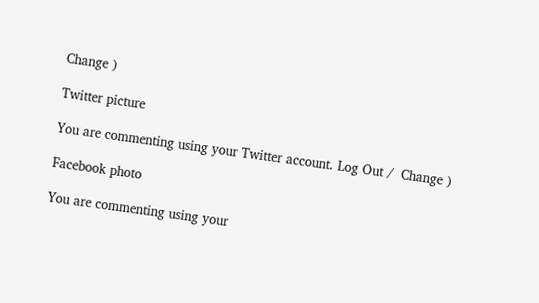Change )

Twitter picture

You are commenting using your Twitter account. Log Out /  Change )

Facebook photo

You are commenting using your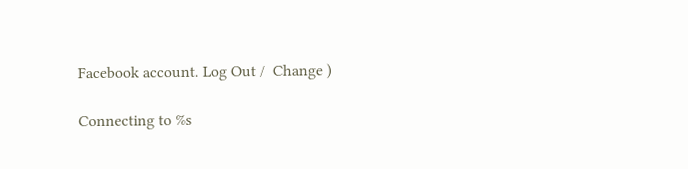Facebook account. Log Out /  Change )

Connecting to %s